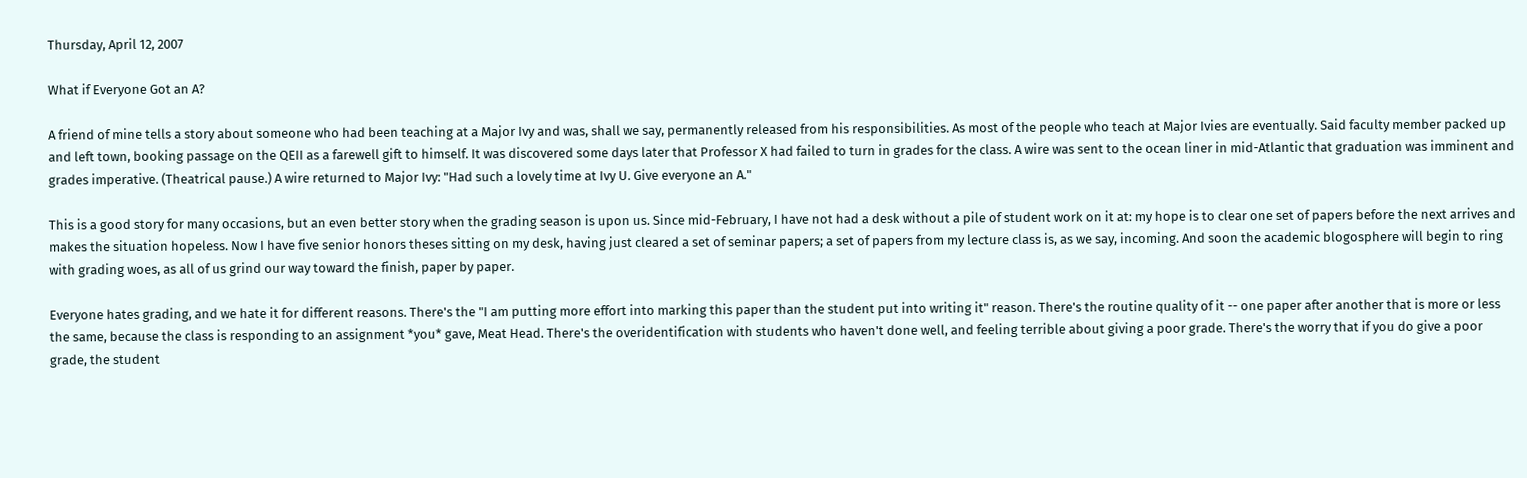Thursday, April 12, 2007

What if Everyone Got an A?

A friend of mine tells a story about someone who had been teaching at a Major Ivy and was, shall we say, permanently released from his responsibilities. As most of the people who teach at Major Ivies are eventually. Said faculty member packed up and left town, booking passage on the QEII as a farewell gift to himself. It was discovered some days later that Professor X had failed to turn in grades for the class. A wire was sent to the ocean liner in mid-Atlantic that graduation was imminent and grades imperative. (Theatrical pause.) A wire returned to Major Ivy: "Had such a lovely time at Ivy U. Give everyone an A."

This is a good story for many occasions, but an even better story when the grading season is upon us. Since mid-February, I have not had a desk without a pile of student work on it at: my hope is to clear one set of papers before the next arrives and makes the situation hopeless. Now I have five senior honors theses sitting on my desk, having just cleared a set of seminar papers; a set of papers from my lecture class is, as we say, incoming. And soon the academic blogosphere will begin to ring with grading woes, as all of us grind our way toward the finish, paper by paper.

Everyone hates grading, and we hate it for different reasons. There's the "I am putting more effort into marking this paper than the student put into writing it" reason. There's the routine quality of it -- one paper after another that is more or less the same, because the class is responding to an assignment *you* gave, Meat Head. There's the overidentification with students who haven't done well, and feeling terrible about giving a poor grade. There's the worry that if you do give a poor grade, the student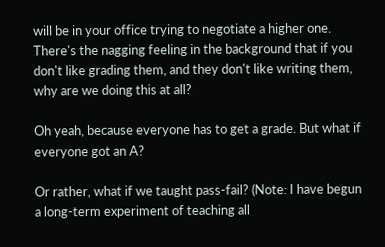will be in your office trying to negotiate a higher one. There's the nagging feeling in the background that if you don't like grading them, and they don't like writing them, why are we doing this at all?

Oh yeah, because everyone has to get a grade. But what if everyone got an A?

Or rather, what if we taught pass-fail? (Note: I have begun a long-term experiment of teaching all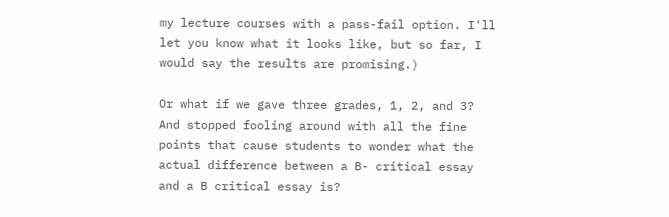my lecture courses with a pass-fail option. I'll let you know what it looks like, but so far, I would say the results are promising.)

Or what if we gave three grades, 1, 2, and 3? And stopped fooling around with all the fine points that cause students to wonder what the actual difference between a B- critical essay and a B critical essay is?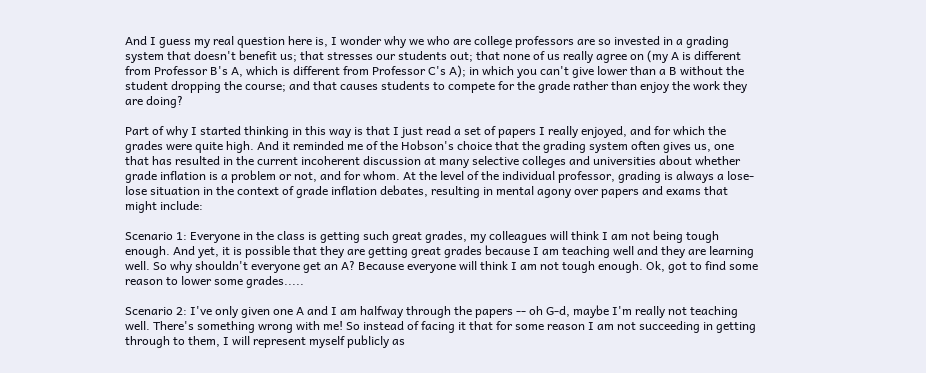And I guess my real question here is, I wonder why we who are college professors are so invested in a grading system that doesn't benefit us; that stresses our students out; that none of us really agree on (my A is different from Professor B's A, which is different from Professor C's A); in which you can't give lower than a B without the student dropping the course; and that causes students to compete for the grade rather than enjoy the work they are doing?

Part of why I started thinking in this way is that I just read a set of papers I really enjoyed, and for which the grades were quite high. And it reminded me of the Hobson's choice that the grading system often gives us, one that has resulted in the current incoherent discussion at many selective colleges and universities about whether grade inflation is a problem or not, and for whom. At the level of the individual professor, grading is always a lose-lose situation in the context of grade inflation debates, resulting in mental agony over papers and exams that might include:

Scenario 1: Everyone in the class is getting such great grades, my colleagues will think I am not being tough enough. And yet, it is possible that they are getting great grades because I am teaching well and they are learning well. So why shouldn't everyone get an A? Because everyone will think I am not tough enough. Ok, got to find some reason to lower some grades.....

Scenario 2: I've only given one A and I am halfway through the papers -- oh G-d, maybe I'm really not teaching well. There's something wrong with me! So instead of facing it that for some reason I am not succeeding in getting through to them, I will represent myself publicly as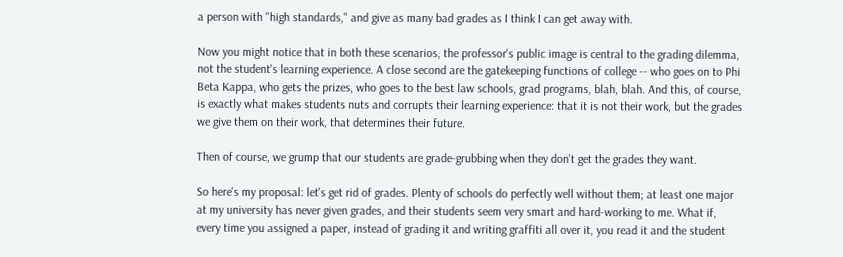a person with "high standards," and give as many bad grades as I think I can get away with.

Now you might notice that in both these scenarios, the professor's public image is central to the grading dilemma, not the student's learning experience. A close second are the gatekeeping functions of college -- who goes on to Phi Beta Kappa, who gets the prizes, who goes to the best law schools, grad programs, blah, blah. And this, of course, is exactly what makes students nuts and corrupts their learning experience: that it is not their work, but the grades we give them on their work, that determines their future.

Then of course, we grump that our students are grade-grubbing when they don't get the grades they want.

So here's my proposal: let's get rid of grades. Plenty of schools do perfectly well without them; at least one major at my university has never given grades, and their students seem very smart and hard-working to me. What if, every time you assigned a paper, instead of grading it and writing graffiti all over it, you read it and the student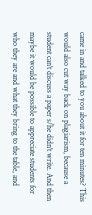came in and talked to you about it for ten minutes? This would also cut way back on plagiarism, because a student can't discuss a paper s/he didn't write. And then maybe it would be possible to appreciate students for who they are and what they bring to the table, and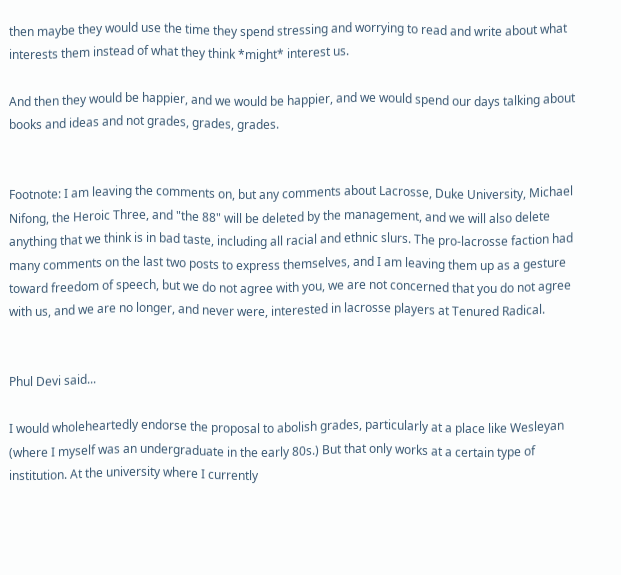then maybe they would use the time they spend stressing and worrying to read and write about what interests them instead of what they think *might* interest us.

And then they would be happier, and we would be happier, and we would spend our days talking about books and ideas and not grades, grades, grades.


Footnote: I am leaving the comments on, but any comments about Lacrosse, Duke University, Michael Nifong, the Heroic Three, and "the 88" will be deleted by the management, and we will also delete anything that we think is in bad taste, including all racial and ethnic slurs. The pro-lacrosse faction had many comments on the last two posts to express themselves, and I am leaving them up as a gesture toward freedom of speech, but we do not agree with you, we are not concerned that you do not agree with us, and we are no longer, and never were, interested in lacrosse players at Tenured Radical.


Phul Devi said...

I would wholeheartedly endorse the proposal to abolish grades, particularly at a place like Wesleyan (where I myself was an undergraduate in the early 80s.) But that only works at a certain type of institution. At the university where I currently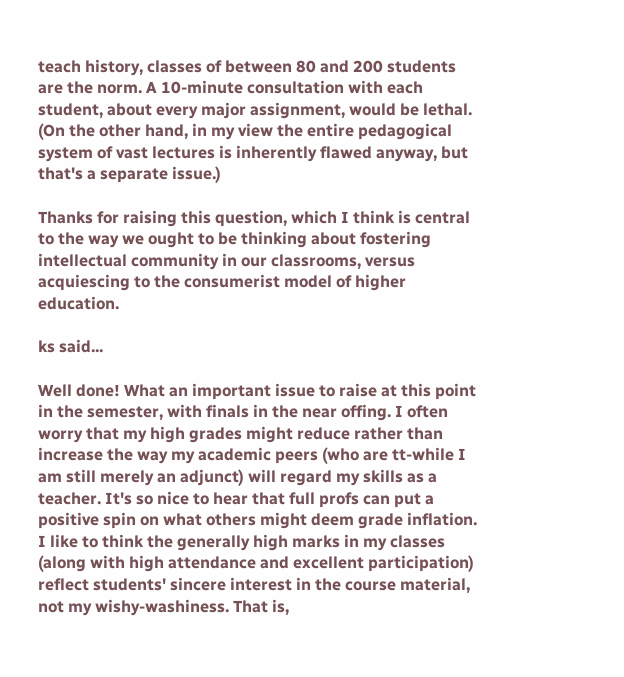teach history, classes of between 80 and 200 students are the norm. A 10-minute consultation with each student, about every major assignment, would be lethal. (On the other hand, in my view the entire pedagogical system of vast lectures is inherently flawed anyway, but that's a separate issue.)

Thanks for raising this question, which I think is central to the way we ought to be thinking about fostering intellectual community in our classrooms, versus acquiescing to the consumerist model of higher education.

ks said...

Well done! What an important issue to raise at this point in the semester, with finals in the near offing. I often worry that my high grades might reduce rather than increase the way my academic peers (who are tt-while I am still merely an adjunct) will regard my skills as a teacher. It's so nice to hear that full profs can put a positive spin on what others might deem grade inflation. I like to think the generally high marks in my classes (along with high attendance and excellent participation) reflect students' sincere interest in the course material, not my wishy-washiness. That is,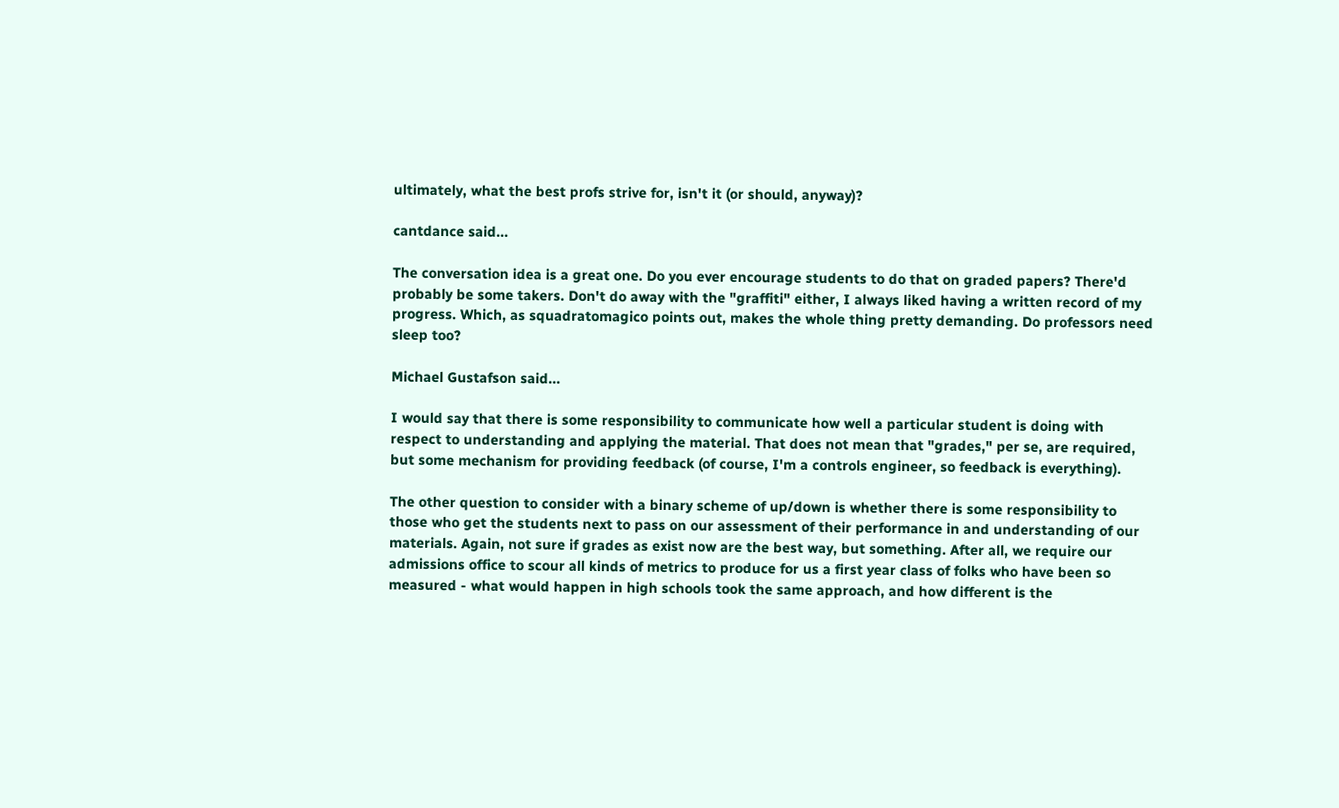ultimately, what the best profs strive for, isn't it (or should, anyway)?

cantdance said...

The conversation idea is a great one. Do you ever encourage students to do that on graded papers? There'd probably be some takers. Don't do away with the "graffiti" either, I always liked having a written record of my progress. Which, as squadratomagico points out, makes the whole thing pretty demanding. Do professors need sleep too?

Michael Gustafson said...

I would say that there is some responsibility to communicate how well a particular student is doing with respect to understanding and applying the material. That does not mean that "grades," per se, are required, but some mechanism for providing feedback (of course, I'm a controls engineer, so feedback is everything).

The other question to consider with a binary scheme of up/down is whether there is some responsibility to those who get the students next to pass on our assessment of their performance in and understanding of our materials. Again, not sure if grades as exist now are the best way, but something. After all, we require our admissions office to scour all kinds of metrics to produce for us a first year class of folks who have been so measured - what would happen in high schools took the same approach, and how different is the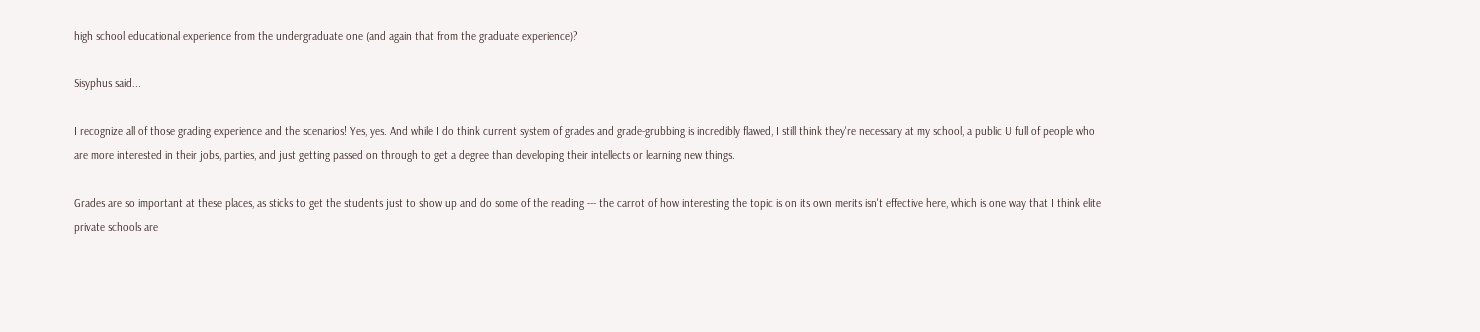high school educational experience from the undergraduate one (and again that from the graduate experience)?

Sisyphus said...

I recognize all of those grading experience and the scenarios! Yes, yes. And while I do think current system of grades and grade-grubbing is incredibly flawed, I still think they're necessary at my school, a public U full of people who are more interested in their jobs, parties, and just getting passed on through to get a degree than developing their intellects or learning new things.

Grades are so important at these places, as sticks to get the students just to show up and do some of the reading --- the carrot of how interesting the topic is on its own merits isn't effective here, which is one way that I think elite private schools are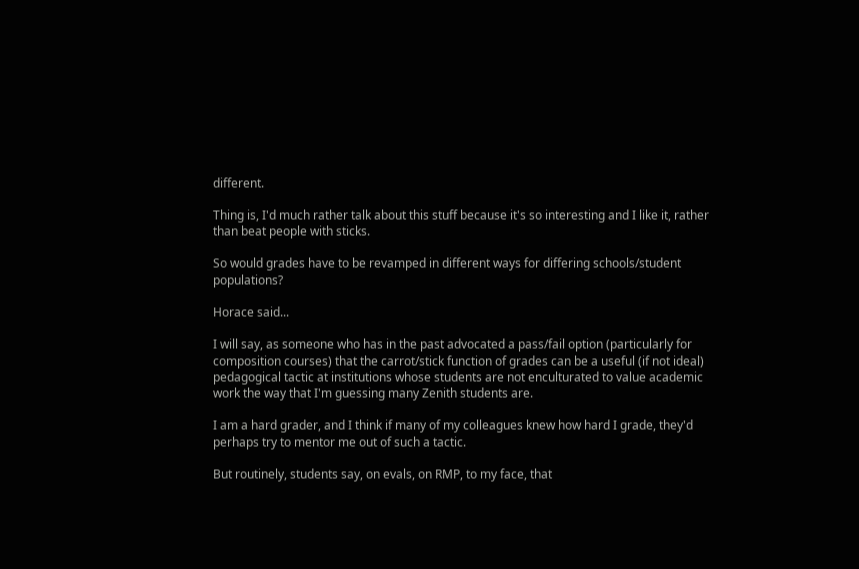different.

Thing is, I'd much rather talk about this stuff because it's so interesting and I like it, rather than beat people with sticks.

So would grades have to be revamped in different ways for differing schools/student populations?

Horace said...

I will say, as someone who has in the past advocated a pass/fail option (particularly for composition courses) that the carrot/stick function of grades can be a useful (if not ideal) pedagogical tactic at institutions whose students are not enculturated to value academic work the way that I'm guessing many Zenith students are.

I am a hard grader, and I think if many of my colleagues knew how hard I grade, they'd perhaps try to mentor me out of such a tactic.

But routinely, students say, on evals, on RMP, to my face, that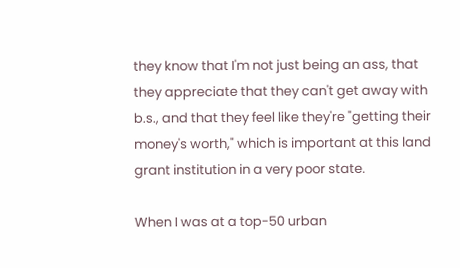they know that I'm not just being an ass, that they appreciate that they can't get away with b.s., and that they feel like they're "getting their money's worth," which is important at this land grant institution in a very poor state.

When I was at a top-50 urban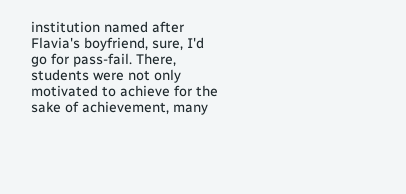institution named after Flavia's boyfriend, sure, I'd go for pass-fail. There, students were not only motivated to achieve for the sake of achievement, many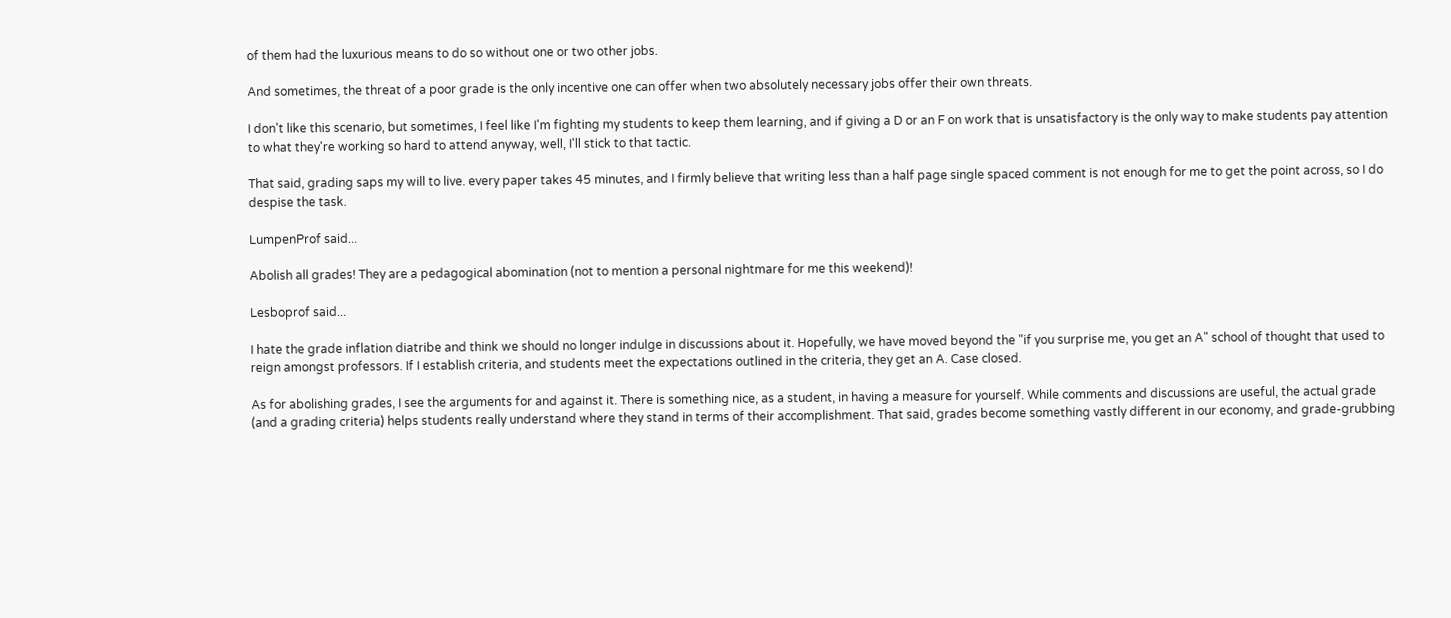of them had the luxurious means to do so without one or two other jobs.

And sometimes, the threat of a poor grade is the only incentive one can offer when two absolutely necessary jobs offer their own threats.

I don't like this scenario, but sometimes, I feel like I'm fighting my students to keep them learning, and if giving a D or an F on work that is unsatisfactory is the only way to make students pay attention to what they're working so hard to attend anyway, well, I'll stick to that tactic.

That said, grading saps my will to live. every paper takes 45 minutes, and I firmly believe that writing less than a half page single spaced comment is not enough for me to get the point across, so I do despise the task.

LumpenProf said...

Abolish all grades! They are a pedagogical abomination (not to mention a personal nightmare for me this weekend)!

Lesboprof said...

I hate the grade inflation diatribe and think we should no longer indulge in discussions about it. Hopefully, we have moved beyond the "if you surprise me, you get an A" school of thought that used to reign amongst professors. If I establish criteria, and students meet the expectations outlined in the criteria, they get an A. Case closed.

As for abolishing grades, I see the arguments for and against it. There is something nice, as a student, in having a measure for yourself. While comments and discussions are useful, the actual grade (and a grading criteria) helps students really understand where they stand in terms of their accomplishment. That said, grades become something vastly different in our economy, and grade-grubbing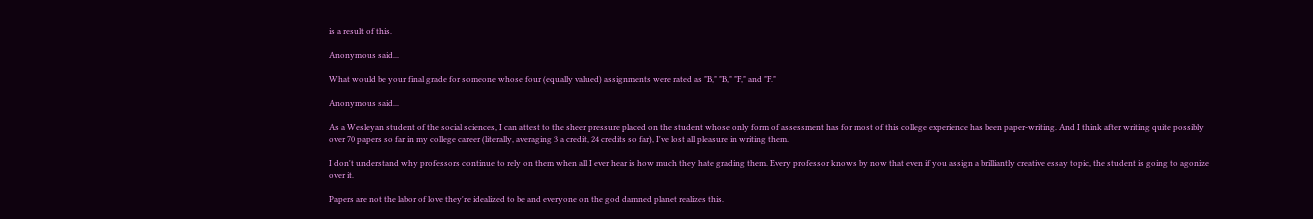is a result of this.

Anonymous said...

What would be your final grade for someone whose four (equally valued) assignments were rated as "B," "B," "F," and "F."

Anonymous said...

As a Wesleyan student of the social sciences, I can attest to the sheer pressure placed on the student whose only form of assessment has for most of this college experience has been paper-writing. And I think after writing quite possibly over 70 papers so far in my college career (literally, averaging 3 a credit, 24 credits so far), I've lost all pleasure in writing them.

I don't understand why professors continue to rely on them when all I ever hear is how much they hate grading them. Every professor knows by now that even if you assign a brilliantly creative essay topic, the student is going to agonize over it.

Papers are not the labor of love they're idealized to be and everyone on the god damned planet realizes this.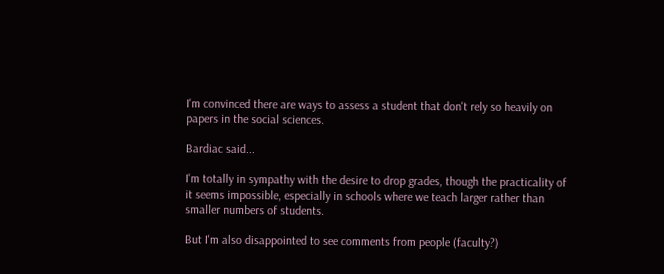I'm convinced there are ways to assess a student that don't rely so heavily on papers in the social sciences.

Bardiac said...

I'm totally in sympathy with the desire to drop grades, though the practicality of it seems impossible, especially in schools where we teach larger rather than smaller numbers of students.

But I'm also disappointed to see comments from people (faculty?)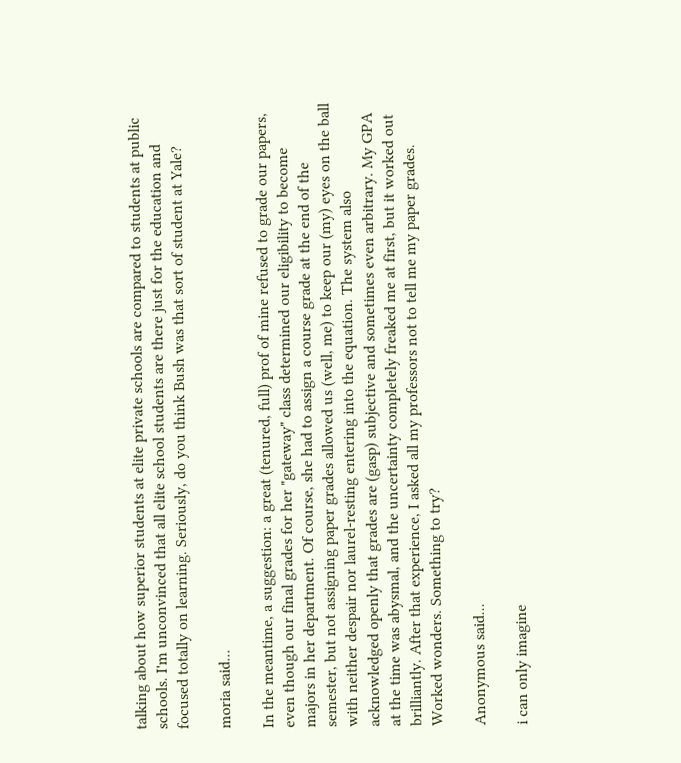talking about how superior students at elite private schools are compared to students at public schools. I'm unconvinced that all elite school students are there just for the education and focused totally on learning. Seriously, do you think Bush was that sort of student at Yale?

moria said...

In the meantime, a suggestion: a great (tenured, full) prof of mine refused to grade our papers, even though our final grades for her "gateway" class determined our eligibility to become majors in her department. Of course, she had to assign a course grade at the end of the semester, but not assigning paper grades allowed us (well, me) to keep our (my) eyes on the ball with neither despair nor laurel-resting entering into the equation. The system also acknowledged openly that grades are (gasp) subjective and sometimes even arbitrary. My GPA at the time was abysmal, and the uncertainty completely freaked me at first, but it worked out brilliantly. After that experience, I asked all my professors not to tell me my paper grades. Worked wonders. Something to try?

Anonymous said...

i can only imagine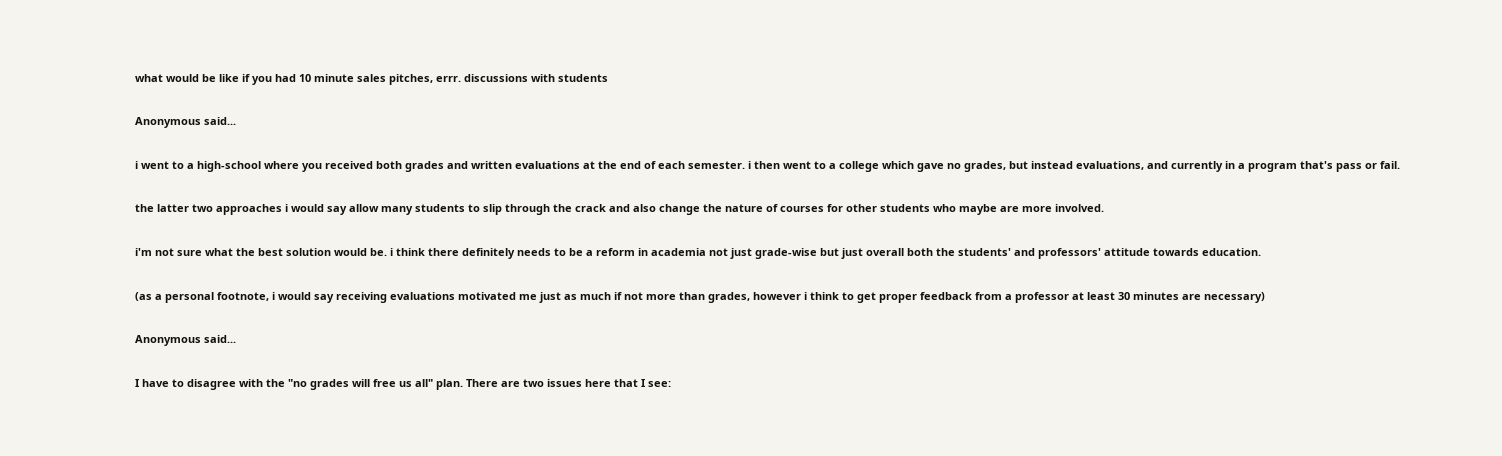what would be like if you had 10 minute sales pitches, errr. discussions with students

Anonymous said...

i went to a high-school where you received both grades and written evaluations at the end of each semester. i then went to a college which gave no grades, but instead evaluations, and currently in a program that's pass or fail.

the latter two approaches i would say allow many students to slip through the crack and also change the nature of courses for other students who maybe are more involved.

i'm not sure what the best solution would be. i think there definitely needs to be a reform in academia not just grade-wise but just overall both the students' and professors' attitude towards education.

(as a personal footnote, i would say receiving evaluations motivated me just as much if not more than grades, however i think to get proper feedback from a professor at least 30 minutes are necessary)

Anonymous said...

I have to disagree with the "no grades will free us all" plan. There are two issues here that I see: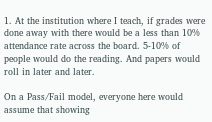1. At the institution where I teach, if grades were done away with there would be a less than 10% attendance rate across the board. 5-10% of people would do the reading. And papers would roll in later and later.

On a Pass/Fail model, everyone here would assume that showing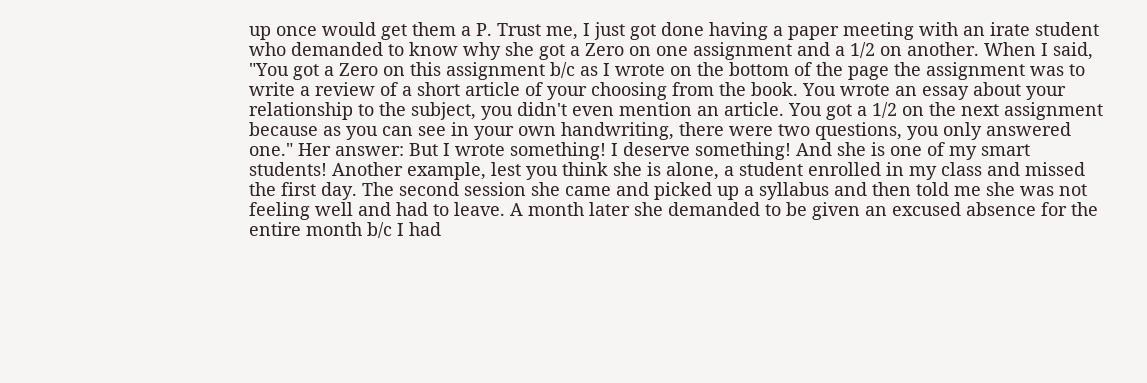up once would get them a P. Trust me, I just got done having a paper meeting with an irate student who demanded to know why she got a Zero on one assignment and a 1/2 on another. When I said, "You got a Zero on this assignment b/c as I wrote on the bottom of the page the assignment was to write a review of a short article of your choosing from the book. You wrote an essay about your relationship to the subject, you didn't even mention an article. You got a 1/2 on the next assignment because as you can see in your own handwriting, there were two questions, you only answered one." Her answer: But I wrote something! I deserve something! And she is one of my smart students! Another example, lest you think she is alone, a student enrolled in my class and missed the first day. The second session she came and picked up a syllabus and then told me she was not feeling well and had to leave. A month later she demanded to be given an excused absence for the entire month b/c I had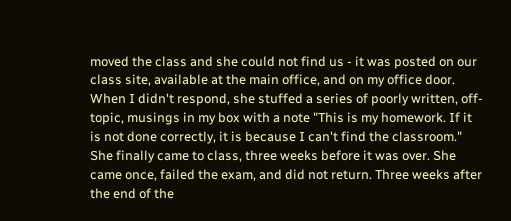moved the class and she could not find us - it was posted on our class site, available at the main office, and on my office door. When I didn't respond, she stuffed a series of poorly written, off-topic, musings in my box with a note "This is my homework. If it is not done correctly, it is because I can't find the classroom." She finally came to class, three weeks before it was over. She came once, failed the exam, and did not return. Three weeks after the end of the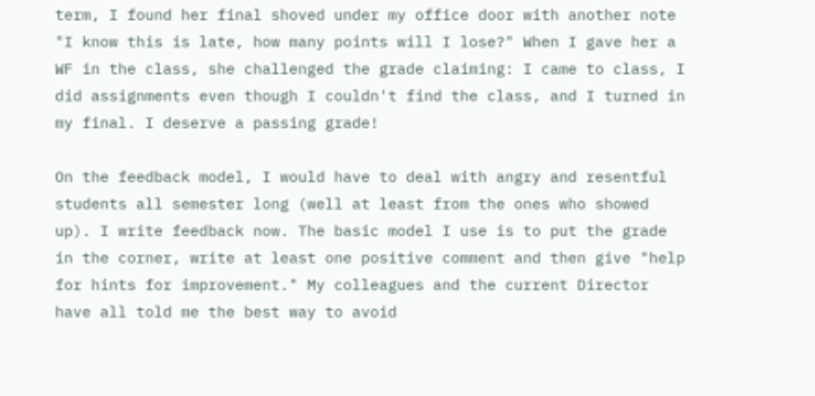term, I found her final shoved under my office door with another note "I know this is late, how many points will I lose?" When I gave her a WF in the class, she challenged the grade claiming: I came to class, I did assignments even though I couldn't find the class, and I turned in my final. I deserve a passing grade!

On the feedback model, I would have to deal with angry and resentful students all semester long (well at least from the ones who showed up). I write feedback now. The basic model I use is to put the grade in the corner, write at least one positive comment and then give "help for hints for improvement." My colleagues and the current Director have all told me the best way to avoid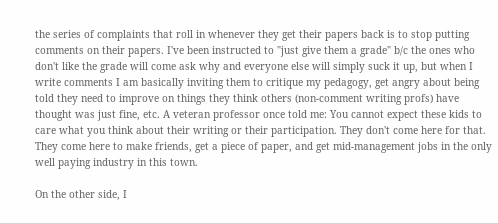the series of complaints that roll in whenever they get their papers back is to stop putting comments on their papers. I've been instructed to "just give them a grade" b/c the ones who don't like the grade will come ask why and everyone else will simply suck it up, but when I write comments I am basically inviting them to critique my pedagogy, get angry about being told they need to improve on things they think others (non-comment writing profs) have thought was just fine, etc. A veteran professor once told me: You cannot expect these kids to care what you think about their writing or their participation. They don't come here for that. They come here to make friends, get a piece of paper, and get mid-management jobs in the only well paying industry in this town.

On the other side, I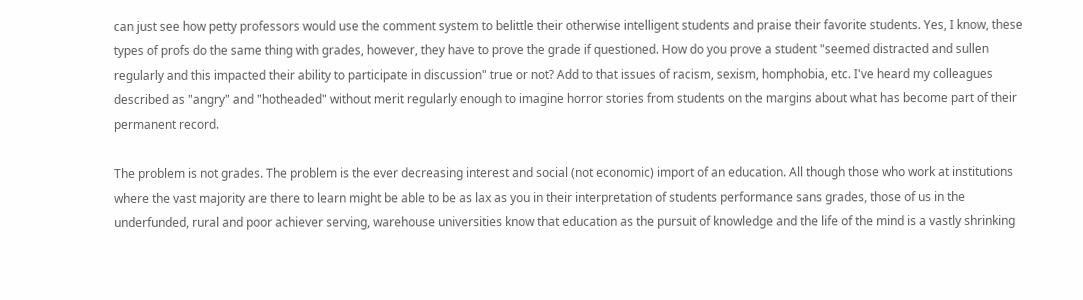can just see how petty professors would use the comment system to belittle their otherwise intelligent students and praise their favorite students. Yes, I know, these types of profs do the same thing with grades, however, they have to prove the grade if questioned. How do you prove a student "seemed distracted and sullen regularly and this impacted their ability to participate in discussion" true or not? Add to that issues of racism, sexism, homphobia, etc. I've heard my colleagues described as "angry" and "hotheaded" without merit regularly enough to imagine horror stories from students on the margins about what has become part of their permanent record.

The problem is not grades. The problem is the ever decreasing interest and social (not economic) import of an education. All though those who work at institutions where the vast majority are there to learn might be able to be as lax as you in their interpretation of students performance sans grades, those of us in the underfunded, rural and poor achiever serving, warehouse universities know that education as the pursuit of knowledge and the life of the mind is a vastly shrinking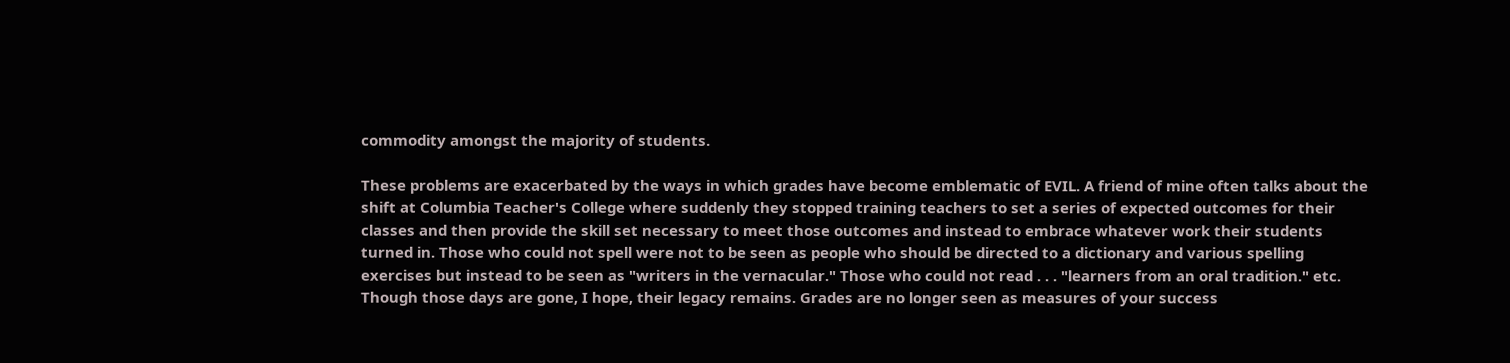commodity amongst the majority of students.

These problems are exacerbated by the ways in which grades have become emblematic of EVIL. A friend of mine often talks about the shift at Columbia Teacher's College where suddenly they stopped training teachers to set a series of expected outcomes for their classes and then provide the skill set necessary to meet those outcomes and instead to embrace whatever work their students turned in. Those who could not spell were not to be seen as people who should be directed to a dictionary and various spelling exercises but instead to be seen as "writers in the vernacular." Those who could not read . . . "learners from an oral tradition." etc. Though those days are gone, I hope, their legacy remains. Grades are no longer seen as measures of your success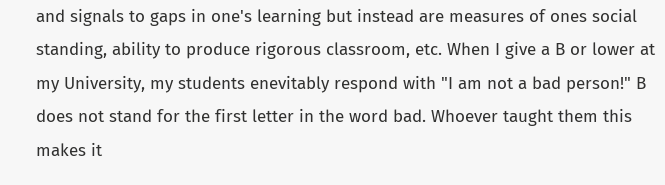and signals to gaps in one's learning but instead are measures of ones social standing, ability to produce rigorous classroom, etc. When I give a B or lower at my University, my students enevitably respond with "I am not a bad person!" B does not stand for the first letter in the word bad. Whoever taught them this makes it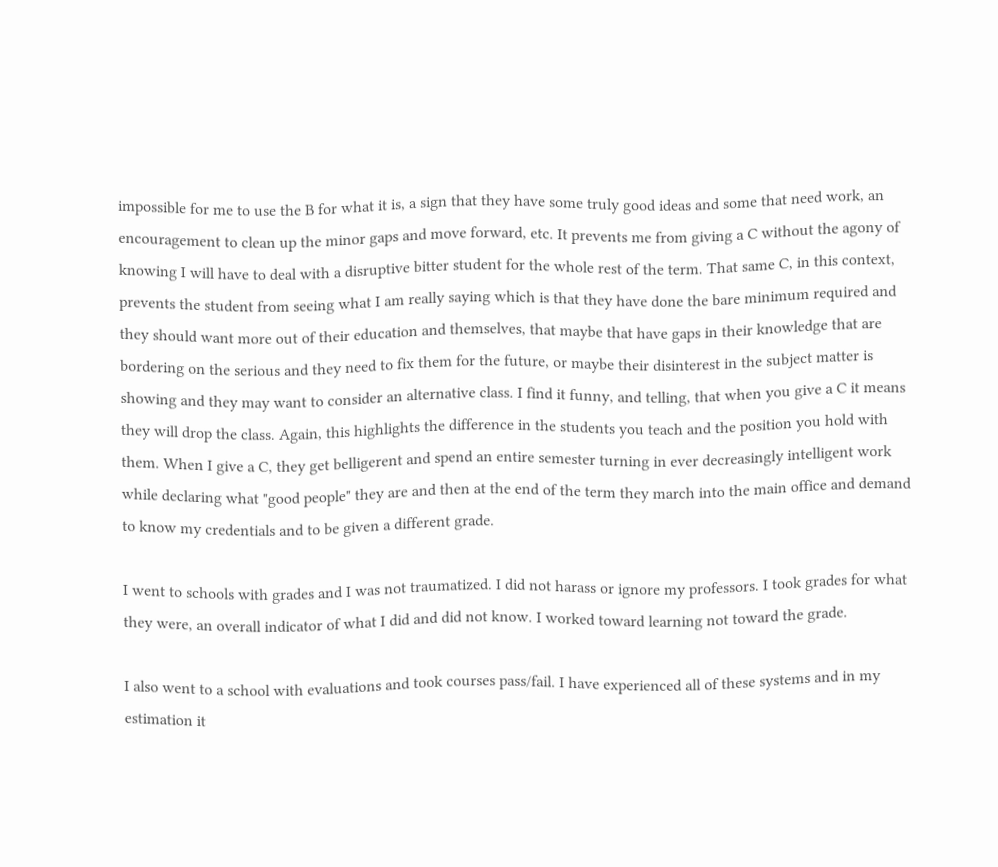impossible for me to use the B for what it is, a sign that they have some truly good ideas and some that need work, an encouragement to clean up the minor gaps and move forward, etc. It prevents me from giving a C without the agony of knowing I will have to deal with a disruptive bitter student for the whole rest of the term. That same C, in this context, prevents the student from seeing what I am really saying which is that they have done the bare minimum required and they should want more out of their education and themselves, that maybe that have gaps in their knowledge that are bordering on the serious and they need to fix them for the future, or maybe their disinterest in the subject matter is showing and they may want to consider an alternative class. I find it funny, and telling, that when you give a C it means they will drop the class. Again, this highlights the difference in the students you teach and the position you hold with them. When I give a C, they get belligerent and spend an entire semester turning in ever decreasingly intelligent work while declaring what "good people" they are and then at the end of the term they march into the main office and demand to know my credentials and to be given a different grade.

I went to schools with grades and I was not traumatized. I did not harass or ignore my professors. I took grades for what they were, an overall indicator of what I did and did not know. I worked toward learning not toward the grade.

I also went to a school with evaluations and took courses pass/fail. I have experienced all of these systems and in my estimation it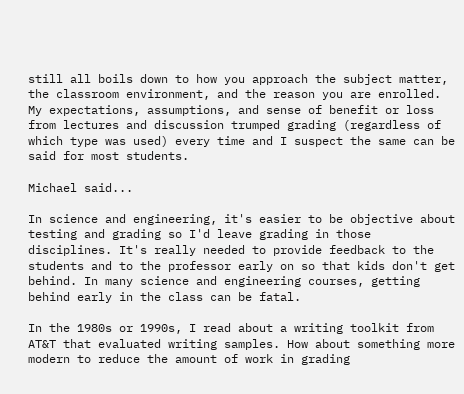still all boils down to how you approach the subject matter, the classroom environment, and the reason you are enrolled. My expectations, assumptions, and sense of benefit or loss from lectures and discussion trumped grading (regardless of which type was used) every time and I suspect the same can be said for most students.

Michael said...

In science and engineering, it's easier to be objective about testing and grading so I'd leave grading in those disciplines. It's really needed to provide feedback to the students and to the professor early on so that kids don't get behind. In many science and engineering courses, getting behind early in the class can be fatal.

In the 1980s or 1990s, I read about a writing toolkit from AT&T that evaluated writing samples. How about something more modern to reduce the amount of work in grading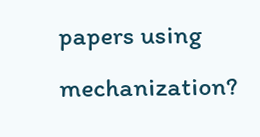papers using mechanization?